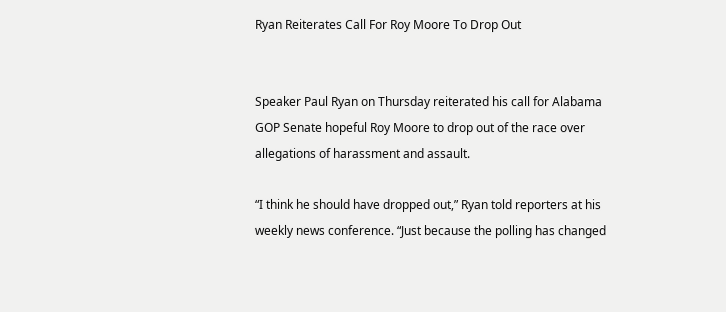Ryan Reiterates Call For Roy Moore To Drop Out


Speaker Paul Ryan on Thursday reiterated his call for Alabama GOP Senate hopeful Roy Moore to drop out of the race over allegations of harassment and assault.

“I think he should have dropped out,” Ryan told reporters at his weekly news conference. “Just because the polling has changed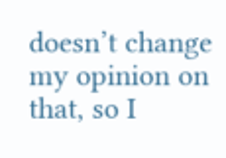doesn’t change my opinion on that, so I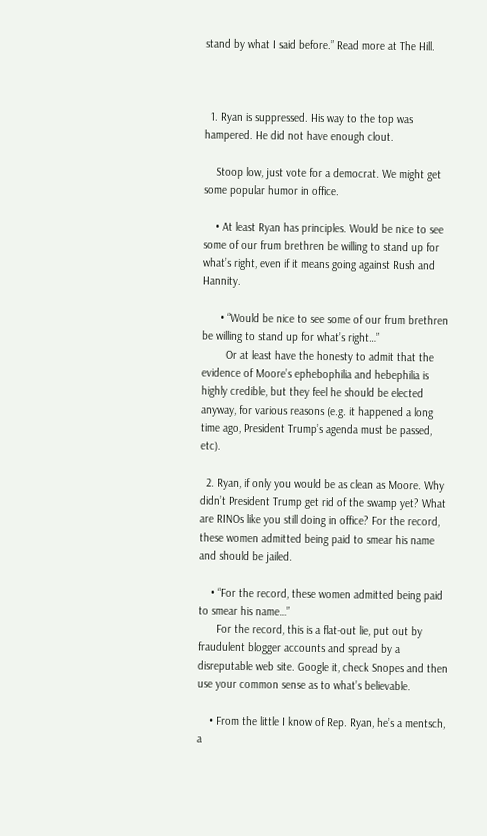stand by what I said before.” Read more at The Hill.



  1. Ryan is suppressed. His way to the top was hampered. He did not have enough clout.

    Stoop low, just vote for a democrat. We might get some popular humor in office.

    • At least Ryan has principles. Would be nice to see some of our frum brethren be willing to stand up for what’s right, even if it means going against Rush and Hannity.

      • “Would be nice to see some of our frum brethren be willing to stand up for what’s right…”
        Or at least have the honesty to admit that the evidence of Moore’s ephebophilia and hebephilia is highly credible, but they feel he should be elected anyway, for various reasons (e.g. it happened a long time ago, President Trump’s agenda must be passed, etc).

  2. Ryan, if only you would be as clean as Moore. Why didn’t President Trump get rid of the swamp yet? What are RINOs like you still doing in office? For the record, these women admitted being paid to smear his name and should be jailed.

    • “For the record, these women admitted being paid to smear his name…”
      For the record, this is a flat-out lie, put out by fraudulent blogger accounts and spread by a disreputable web site. Google it, check Snopes and then use your common sense as to what’s believable.

    • From the little I know of Rep. Ryan, he’s a mentsch, a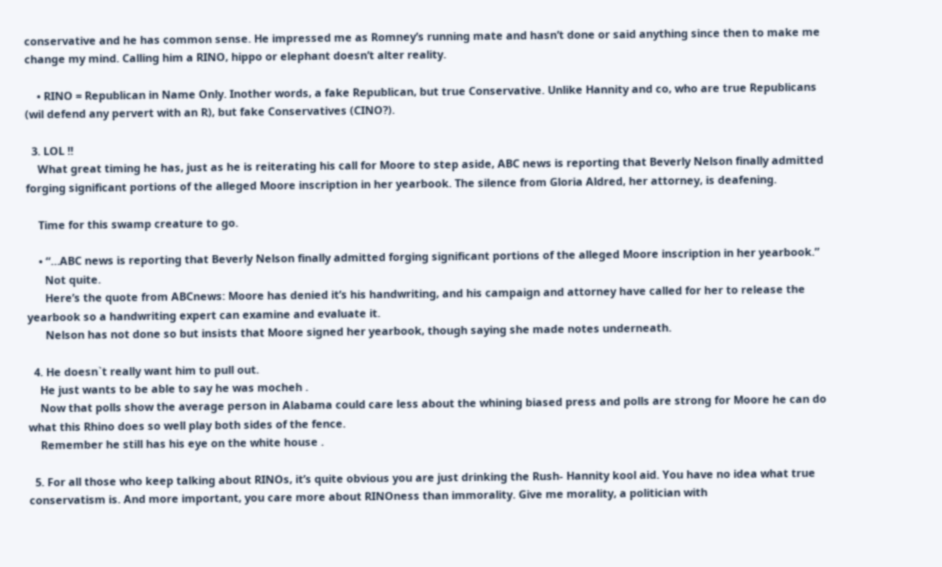conservative and he has common sense. He impressed me as Romney’s running mate and hasn’t done or said anything since then to make me change my mind. Calling him a RINO, hippo or elephant doesn’t alter reality.

    • RINO = Republican in Name Only. Inother words, a fake Republican, but true Conservative. Unlike Hannity and co, who are true Republicans (wil defend any pervert with an R), but fake Conservatives (CINO?).

  3. LOL !!
    What great timing he has, just as he is reiterating his call for Moore to step aside, ABC news is reporting that Beverly Nelson finally admitted forging significant portions of the alleged Moore inscription in her yearbook. The silence from Gloria Aldred, her attorney, is deafening.

    Time for this swamp creature to go.

    • “…ABC news is reporting that Beverly Nelson finally admitted forging significant portions of the alleged Moore inscription in her yearbook.”
      Not quite.
      Here’s the quote from ABCnews: Moore has denied it’s his handwriting, and his campaign and attorney have called for her to release the yearbook so a handwriting expert can examine and evaluate it.
      Nelson has not done so but insists that Moore signed her yearbook, though saying she made notes underneath.

  4. He doesn`t really want him to pull out.
    He just wants to be able to say he was mocheh .
    Now that polls show the average person in Alabama could care less about the whining biased press and polls are strong for Moore he can do what this Rhino does so well play both sides of the fence.
    Remember he still has his eye on the white house .

  5. For all those who keep talking about RINOs, it’s quite obvious you are just drinking the Rush- Hannity kool aid. You have no idea what true conservatism is. And more important, you care more about RINOness than immorality. Give me morality, a politician with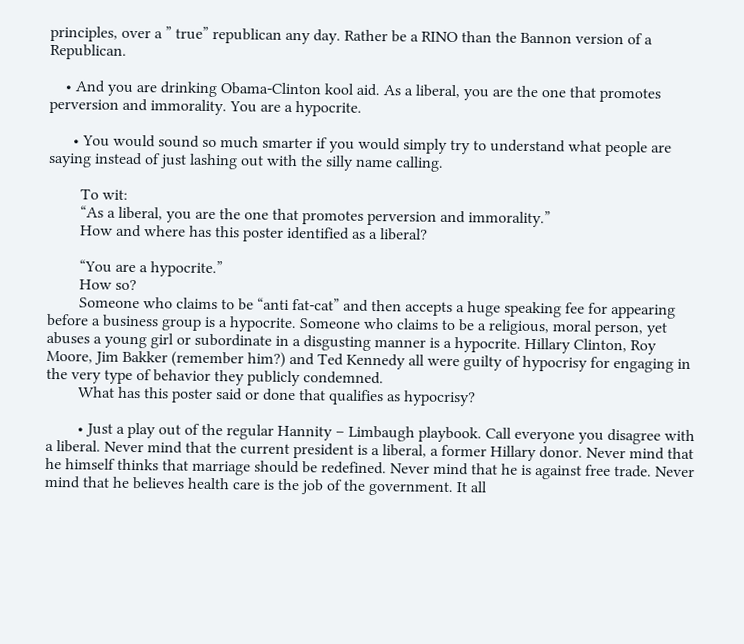principles, over a ” true” republican any day. Rather be a RINO than the Bannon version of a Republican.

    • And you are drinking Obama-Clinton kool aid. As a liberal, you are the one that promotes perversion and immorality. You are a hypocrite.

      • You would sound so much smarter if you would simply try to understand what people are saying instead of just lashing out with the silly name calling.

        To wit:
        “As a liberal, you are the one that promotes perversion and immorality.”
        How and where has this poster identified as a liberal?

        “You are a hypocrite.”
        How so?
        Someone who claims to be “anti fat-cat” and then accepts a huge speaking fee for appearing before a business group is a hypocrite. Someone who claims to be a religious, moral person, yet abuses a young girl or subordinate in a disgusting manner is a hypocrite. Hillary Clinton, Roy Moore, Jim Bakker (remember him?) and Ted Kennedy all were guilty of hypocrisy for engaging in the very type of behavior they publicly condemned.
        What has this poster said or done that qualifies as hypocrisy?

        • Just a play out of the regular Hannity – Limbaugh playbook. Call everyone you disagree with a liberal. Never mind that the current president is a liberal, a former Hillary donor. Never mind that he himself thinks that marriage should be redefined. Never mind that he is against free trade. Never mind that he believes health care is the job of the government. It all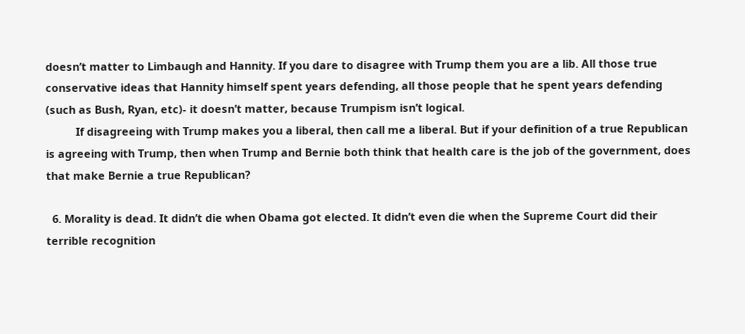doesn’t matter to Limbaugh and Hannity. If you dare to disagree with Trump them you are a lib. All those true conservative ideas that Hannity himself spent years defending, all those people that he spent years defending (such as Bush, Ryan, etc)- it doesn’t matter, because Trumpism isn’t logical.
          If disagreeing with Trump makes you a liberal, then call me a liberal. But if your definition of a true Republican is agreeing with Trump, then when Trump and Bernie both think that health care is the job of the government, does that make Bernie a true Republican?

  6. Morality is dead. It didn’t die when Obama got elected. It didn’t even die when the Supreme Court did their terrible recognition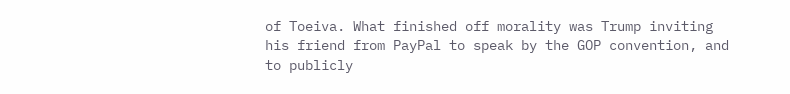of Toeiva. What finished off morality was Trump inviting his friend from PayPal to speak by the GOP convention, and to publicly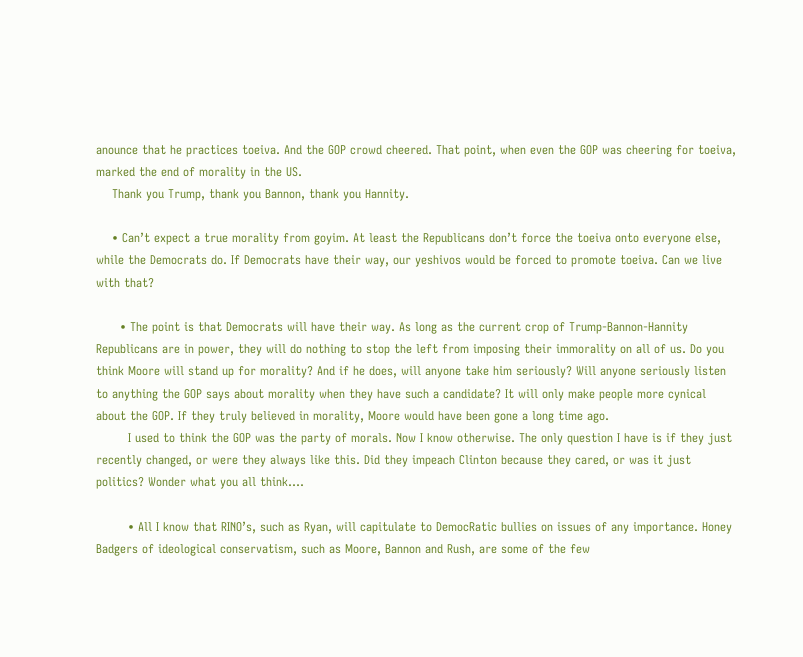anounce that he practices toeiva. And the GOP crowd cheered. That point, when even the GOP was cheering for toeiva, marked the end of morality in the US.
    Thank you Trump, thank you Bannon, thank you Hannity.

    • Can’t expect a true morality from goyim. At least the Republicans don’t force the toeiva onto everyone else, while the Democrats do. If Democrats have their way, our yeshivos would be forced to promote toeiva. Can we live with that?

      • The point is that Democrats will have their way. As long as the current crop of Trump-Bannon-Hannity Republicans are in power, they will do nothing to stop the left from imposing their immorality on all of us. Do you think Moore will stand up for morality? And if he does, will anyone take him seriously? Will anyone seriously listen to anything the GOP says about morality when they have such a candidate? It will only make people more cynical about the GOP. If they truly believed in morality, Moore would have been gone a long time ago.
        I used to think the GOP was the party of morals. Now I know otherwise. The only question I have is if they just recently changed, or were they always like this. Did they impeach Clinton because they cared, or was it just politics? Wonder what you all think….

        • All I know that RINO’s, such as Ryan, will capitulate to DemocRatic bullies on issues of any importance. Honey Badgers of ideological conservatism, such as Moore, Bannon and Rush, are some of the few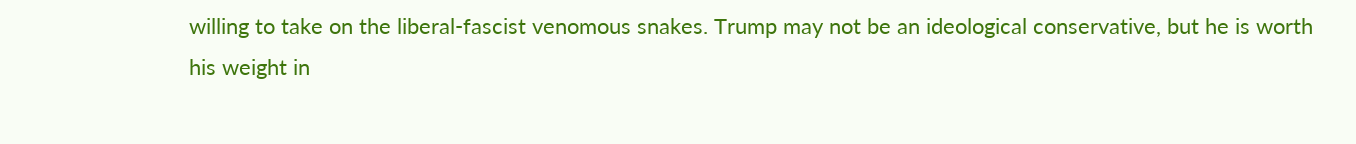willing to take on the liberal-fascist venomous snakes. Trump may not be an ideological conservative, but he is worth his weight in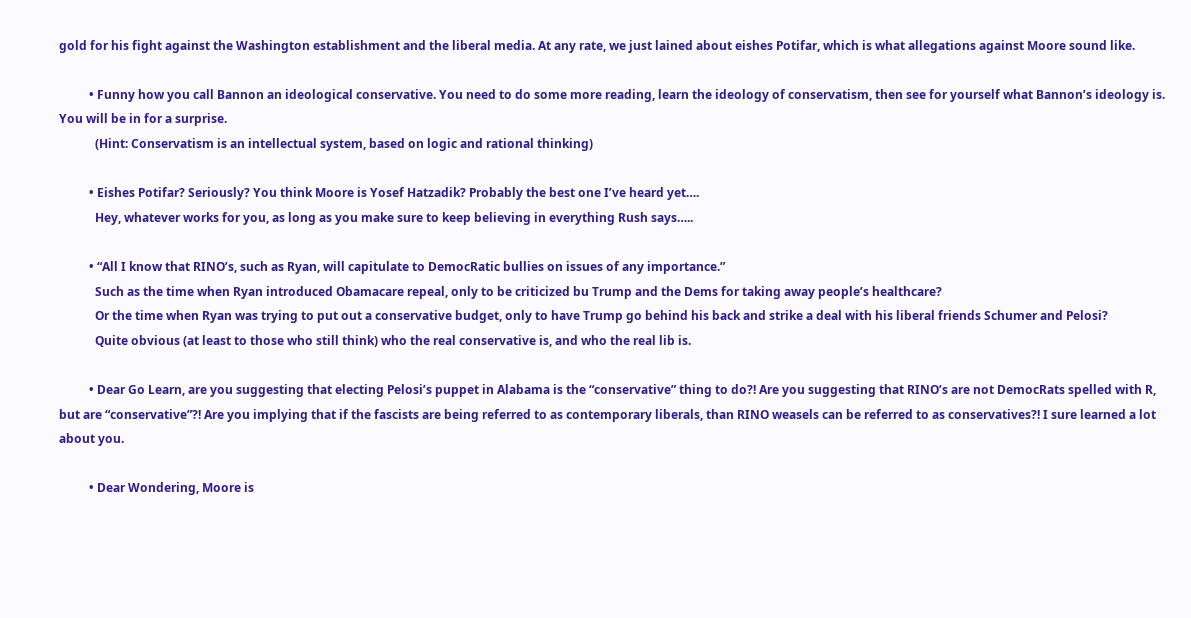gold for his fight against the Washington establishment and the liberal media. At any rate, we just lained about eishes Potifar, which is what allegations against Moore sound like.

          • Funny how you call Bannon an ideological conservative. You need to do some more reading, learn the ideology of conservatism, then see for yourself what Bannon’s ideology is. You will be in for a surprise.
            (Hint: Conservatism is an intellectual system, based on logic and rational thinking)

          • Eishes Potifar? Seriously? You think Moore is Yosef Hatzadik? Probably the best one I’ve heard yet….
            Hey, whatever works for you, as long as you make sure to keep believing in everything Rush says…..

          • “All I know that RINO’s, such as Ryan, will capitulate to DemocRatic bullies on issues of any importance.”
            Such as the time when Ryan introduced Obamacare repeal, only to be criticized bu Trump and the Dems for taking away people’s healthcare?
            Or the time when Ryan was trying to put out a conservative budget, only to have Trump go behind his back and strike a deal with his liberal friends Schumer and Pelosi?
            Quite obvious (at least to those who still think) who the real conservative is, and who the real lib is.

          • Dear Go Learn, are you suggesting that electing Pelosi’s puppet in Alabama is the “conservative” thing to do?! Are you suggesting that RINO’s are not DemocRats spelled with R, but are “conservative”?! Are you implying that if the fascists are being referred to as contemporary liberals, than RINO weasels can be referred to as conservatives?! I sure learned a lot about you.

          • Dear Wondering, Moore is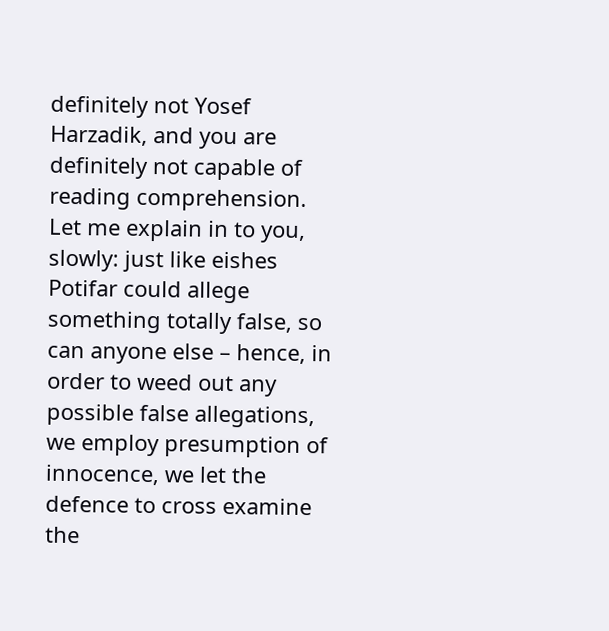definitely not Yosef Harzadik, and you are definitely not capable of reading comprehension. Let me explain in to you, slowly: just like eishes Potifar could allege something totally false, so can anyone else – hence, in order to weed out any possible false allegations, we employ presumption of innocence, we let the defence to cross examine the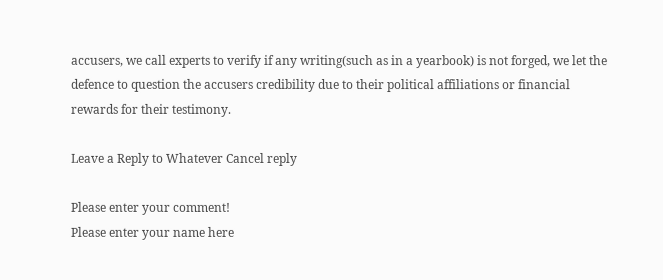accusers, we call experts to verify if any writing(such as in a yearbook) is not forged, we let the defence to question the accusers credibility due to their political affiliations or financial rewards for their testimony.

Leave a Reply to Whatever Cancel reply

Please enter your comment!
Please enter your name here